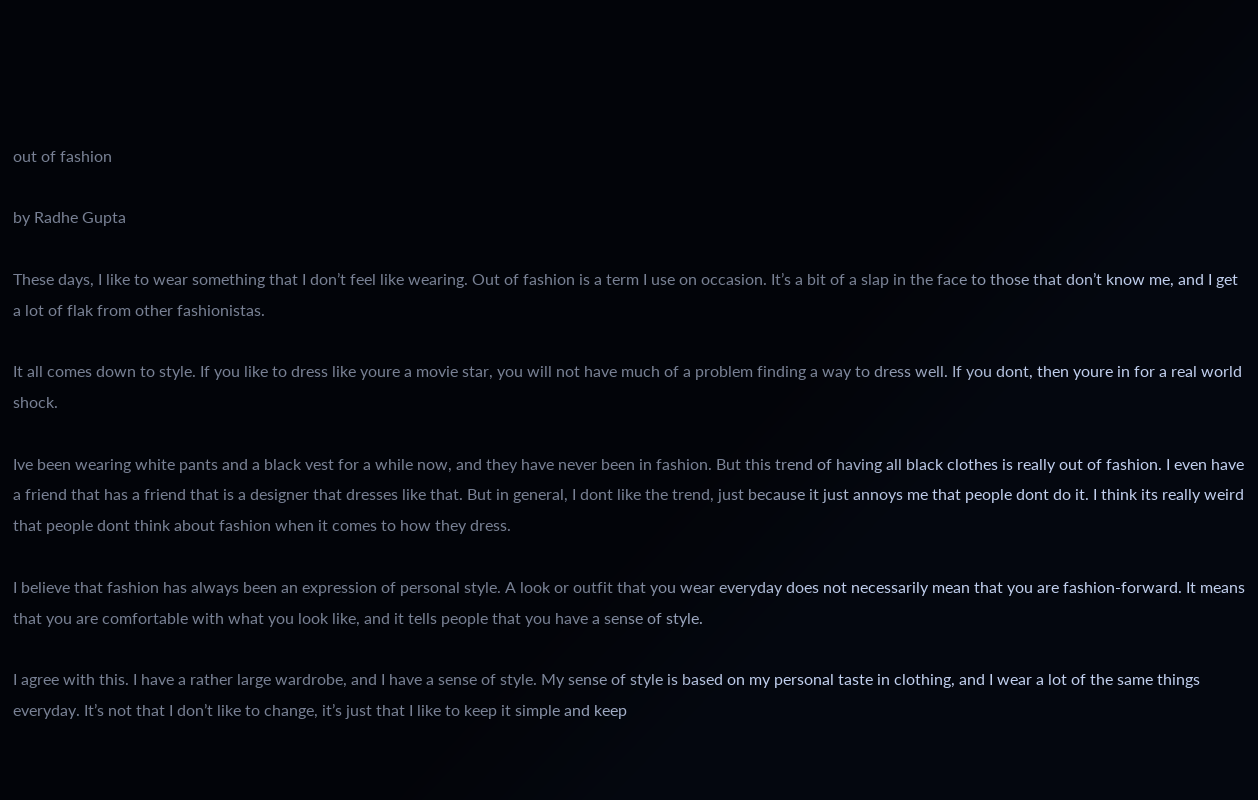out of fashion

by Radhe Gupta

These days, I like to wear something that I don’t feel like wearing. Out of fashion is a term I use on occasion. It’s a bit of a slap in the face to those that don’t know me, and I get a lot of flak from other fashionistas.

It all comes down to style. If you like to dress like youre a movie star, you will not have much of a problem finding a way to dress well. If you dont, then youre in for a real world shock.

Ive been wearing white pants and a black vest for a while now, and they have never been in fashion. But this trend of having all black clothes is really out of fashion. I even have a friend that has a friend that is a designer that dresses like that. But in general, I dont like the trend, just because it just annoys me that people dont do it. I think its really weird that people dont think about fashion when it comes to how they dress.

I believe that fashion has always been an expression of personal style. A look or outfit that you wear everyday does not necessarily mean that you are fashion-forward. It means that you are comfortable with what you look like, and it tells people that you have a sense of style.

I agree with this. I have a rather large wardrobe, and I have a sense of style. My sense of style is based on my personal taste in clothing, and I wear a lot of the same things everyday. It’s not that I don’t like to change, it’s just that I like to keep it simple and keep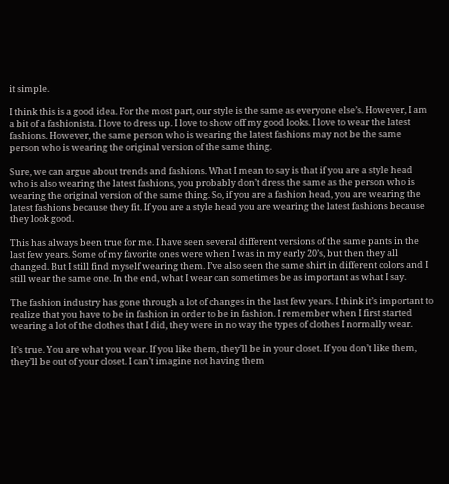it simple.

I think this is a good idea. For the most part, our style is the same as everyone else’s. However, I am a bit of a fashionista. I love to dress up. I love to show off my good looks. I love to wear the latest fashions. However, the same person who is wearing the latest fashions may not be the same person who is wearing the original version of the same thing.

Sure, we can argue about trends and fashions. What I mean to say is that if you are a style head who is also wearing the latest fashions, you probably don’t dress the same as the person who is wearing the original version of the same thing. So, if you are a fashion head, you are wearing the latest fashions because they fit. If you are a style head you are wearing the latest fashions because they look good.

This has always been true for me. I have seen several different versions of the same pants in the last few years. Some of my favorite ones were when I was in my early 20’s, but then they all changed. But I still find myself wearing them. I’ve also seen the same shirt in different colors and I still wear the same one. In the end, what I wear can sometimes be as important as what I say.

The fashion industry has gone through a lot of changes in the last few years. I think it’s important to realize that you have to be in fashion in order to be in fashion. I remember when I first started wearing a lot of the clothes that I did, they were in no way the types of clothes I normally wear.

It’s true. You are what you wear. If you like them, they’ll be in your closet. If you don’t like them, they’ll be out of your closet. I can’t imagine not having them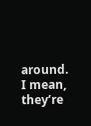around. I mean, they’re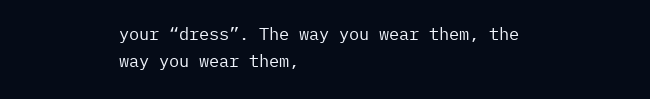your “dress”. The way you wear them, the way you wear them,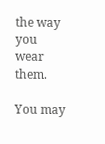the way you wear them.

You may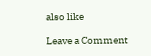also like

Leave a Comment